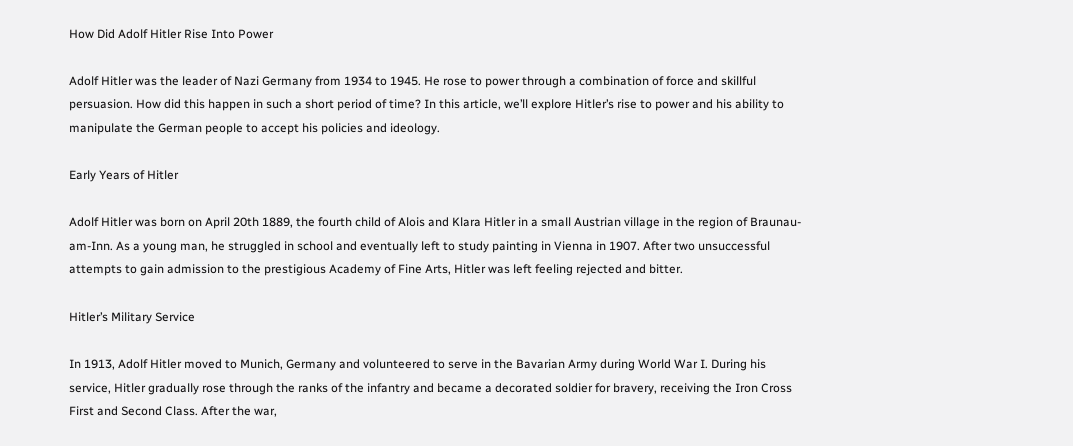How Did Adolf Hitler Rise Into Power

Adolf Hitler was the leader of Nazi Germany from 1934 to 1945. He rose to power through a combination of force and skillful persuasion. How did this happen in such a short period of time? In this article, we’ll explore Hitler’s rise to power and his ability to manipulate the German people to accept his policies and ideology.

Early Years of Hitler

Adolf Hitler was born on April 20th 1889, the fourth child of Alois and Klara Hitler in a small Austrian village in the region of Braunau-am-Inn. As a young man, he struggled in school and eventually left to study painting in Vienna in 1907. After two unsuccessful attempts to gain admission to the prestigious Academy of Fine Arts, Hitler was left feeling rejected and bitter.

Hitler’s Military Service

In 1913, Adolf Hitler moved to Munich, Germany and volunteered to serve in the Bavarian Army during World War I. During his service, Hitler gradually rose through the ranks of the infantry and became a decorated soldier for bravery, receiving the Iron Cross First and Second Class. After the war,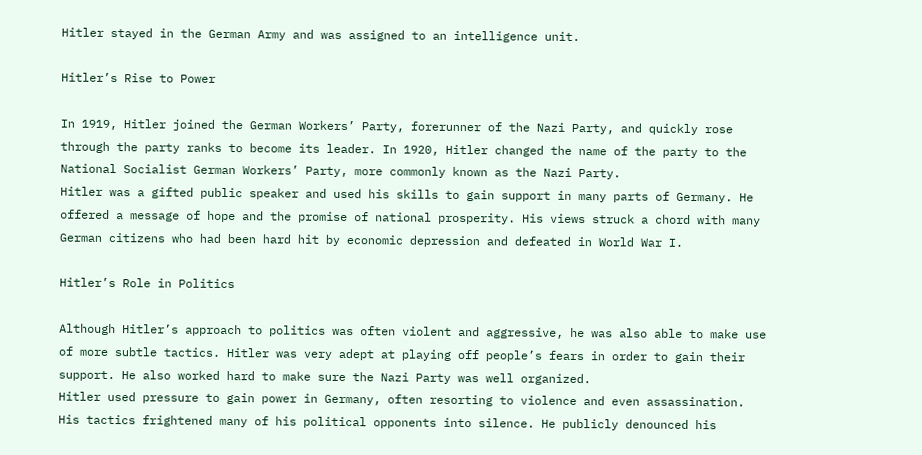Hitler stayed in the German Army and was assigned to an intelligence unit.

Hitler’s Rise to Power

In 1919, Hitler joined the German Workers’ Party, forerunner of the Nazi Party, and quickly rose through the party ranks to become its leader. In 1920, Hitler changed the name of the party to the National Socialist German Workers’ Party, more commonly known as the Nazi Party.
Hitler was a gifted public speaker and used his skills to gain support in many parts of Germany. He offered a message of hope and the promise of national prosperity. His views struck a chord with many German citizens who had been hard hit by economic depression and defeated in World War I.

Hitler’s Role in Politics

Although Hitler’s approach to politics was often violent and aggressive, he was also able to make use of more subtle tactics. Hitler was very adept at playing off people’s fears in order to gain their support. He also worked hard to make sure the Nazi Party was well organized.
Hitler used pressure to gain power in Germany, often resorting to violence and even assassination. His tactics frightened many of his political opponents into silence. He publicly denounced his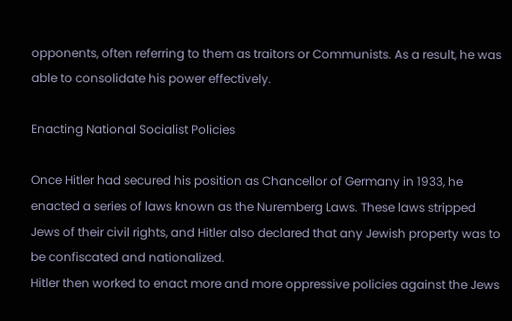opponents, often referring to them as traitors or Communists. As a result, he was able to consolidate his power effectively.

Enacting National Socialist Policies

Once Hitler had secured his position as Chancellor of Germany in 1933, he enacted a series of laws known as the Nuremberg Laws. These laws stripped Jews of their civil rights, and Hitler also declared that any Jewish property was to be confiscated and nationalized.
Hitler then worked to enact more and more oppressive policies against the Jews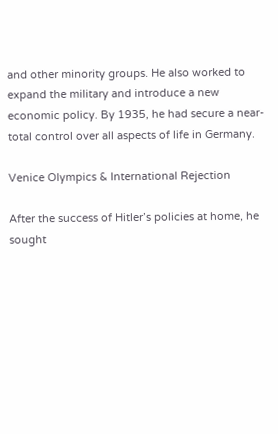and other minority groups. He also worked to expand the military and introduce a new economic policy. By 1935, he had secure a near-total control over all aspects of life in Germany.

Venice Olympics & International Rejection

After the success of Hitler’s policies at home, he sought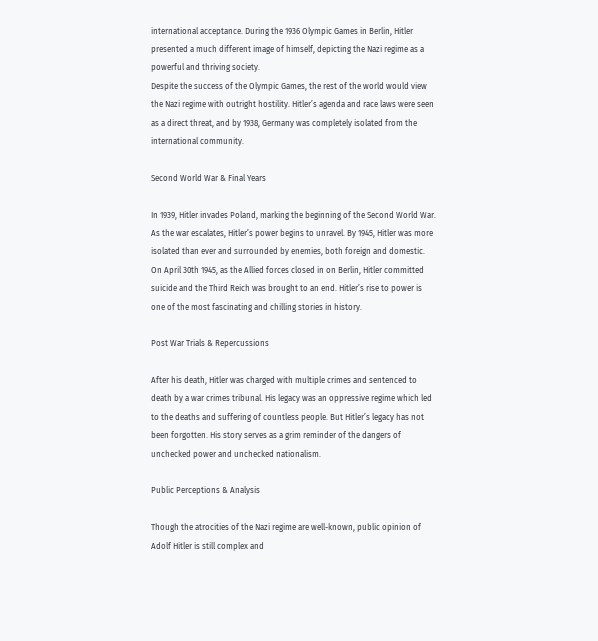international acceptance. During the 1936 Olympic Games in Berlin, Hitler presented a much different image of himself, depicting the Nazi regime as a powerful and thriving society.
Despite the success of the Olympic Games, the rest of the world would view the Nazi regime with outright hostility. Hitler’s agenda and race laws were seen as a direct threat, and by 1938, Germany was completely isolated from the international community.

Second World War & Final Years

In 1939, Hitler invades Poland, marking the beginning of the Second World War. As the war escalates, Hitler’s power begins to unravel. By 1945, Hitler was more isolated than ever and surrounded by enemies, both foreign and domestic.
On April 30th 1945, as the Allied forces closed in on Berlin, Hitler committed suicide and the Third Reich was brought to an end. Hitler’s rise to power is one of the most fascinating and chilling stories in history.

Post War Trials & Repercussions

After his death, Hitler was charged with multiple crimes and sentenced to death by a war crimes tribunal. His legacy was an oppressive regime which led to the deaths and suffering of countless people. But Hitler’s legacy has not been forgotten. His story serves as a grim reminder of the dangers of unchecked power and unchecked nationalism.

Public Perceptions & Analysis

Though the atrocities of the Nazi regime are well-known, public opinion of Adolf Hitler is still complex and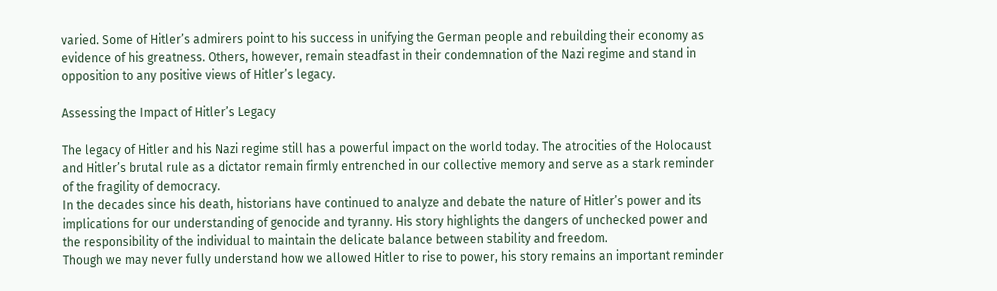varied. Some of Hitler’s admirers point to his success in unifying the German people and rebuilding their economy as evidence of his greatness. Others, however, remain steadfast in their condemnation of the Nazi regime and stand in opposition to any positive views of Hitler’s legacy.

Assessing the Impact of Hitler’s Legacy

The legacy of Hitler and his Nazi regime still has a powerful impact on the world today. The atrocities of the Holocaust and Hitler’s brutal rule as a dictator remain firmly entrenched in our collective memory and serve as a stark reminder of the fragility of democracy.
In the decades since his death, historians have continued to analyze and debate the nature of Hitler’s power and its implications for our understanding of genocide and tyranny. His story highlights the dangers of unchecked power and the responsibility of the individual to maintain the delicate balance between stability and freedom.
Though we may never fully understand how we allowed Hitler to rise to power, his story remains an important reminder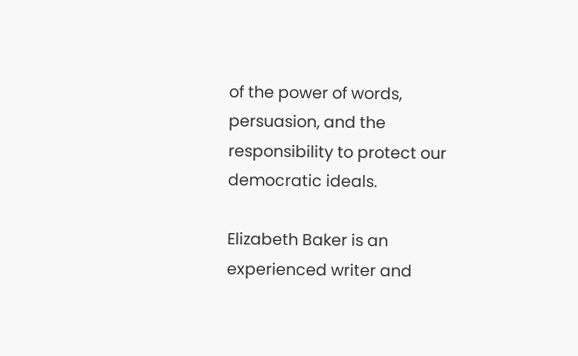of the power of words, persuasion, and the responsibility to protect our democratic ideals.

Elizabeth Baker is an experienced writer and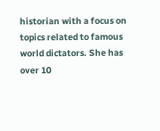historian with a focus on topics related to famous world dictators. She has over 10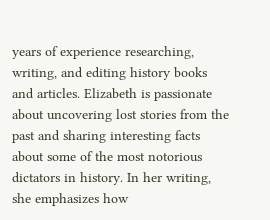years of experience researching, writing, and editing history books and articles. Elizabeth is passionate about uncovering lost stories from the past and sharing interesting facts about some of the most notorious dictators in history. In her writing, she emphasizes how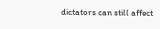dictators can still affect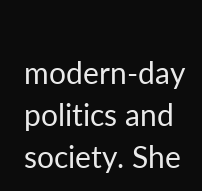modern-day politics and society. She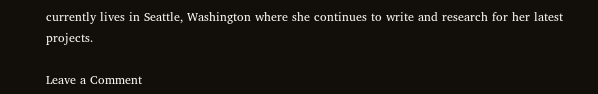currently lives in Seattle, Washington where she continues to write and research for her latest projects.

Leave a Comment